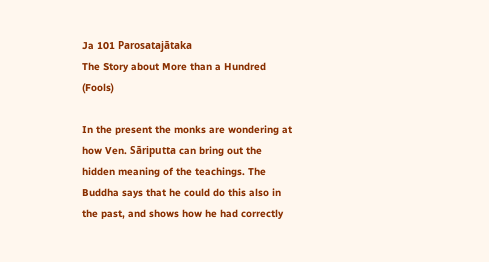Ja 101 Parosatajātaka
The Story about More than a Hundred (Fools)

In the present the monks are wondering at how Ven. Sāriputta can bring out the hidden meaning of the teachings. The Buddha says that he could do this also in the past, and shows how he had correctly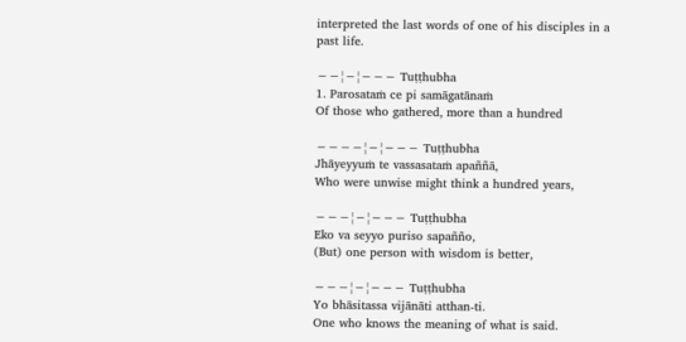interpreted the last words of one of his disciples in a past life.

−−¦−¦−−− Tuṭṭhubha
1. Parosataṁ ce pi samāgatānaṁ
Of those who gathered, more than a hundred

−−−−¦−¦−−− Tuṭṭhubha
Jhāyeyyuṁ te vassasataṁ apaññā,
Who were unwise might think a hundred years,

−−−¦−¦−−− Tuṭṭhubha
Eko va seyyo puriso sapañño,
(But) one person with wisdom is better,

−−−¦−¦−−− Tuṭṭhubha
Yo bhāsitassa vijānāti atthan-ti.
One who knows the meaning of what is said.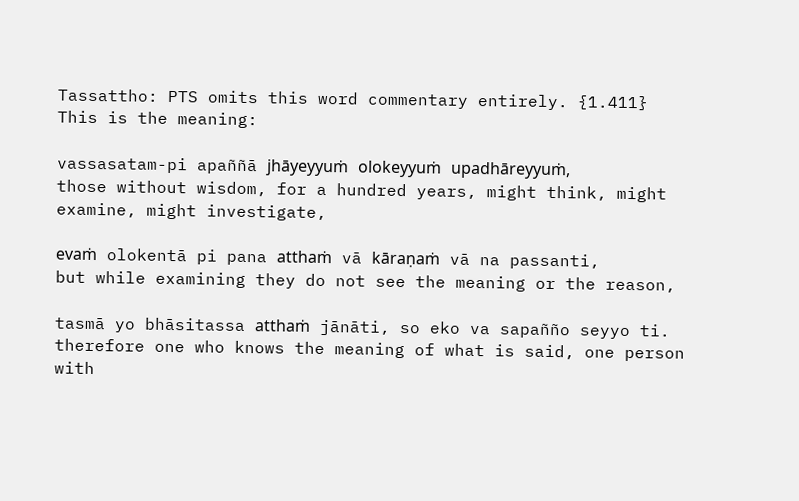Tassattho: PTS omits this word commentary entirely. {1.411}
This is the meaning:

vassasatam-pi apaññā jhāyeyyuṁ olokeyyuṁ upadhāreyyuṁ,
those without wisdom, for a hundred years, might think, might examine, might investigate,

evaṁ olokentā pi pana atthaṁ vā kāraṇaṁ vā na passanti,
but while examining they do not see the meaning or the reason,

tasmā yo bhāsitassa atthaṁ jānāti, so eko va sapañño seyyo ti.
therefore one who knows the meaning of what is said, one person with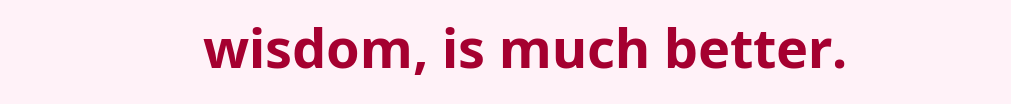wisdom, is much better.